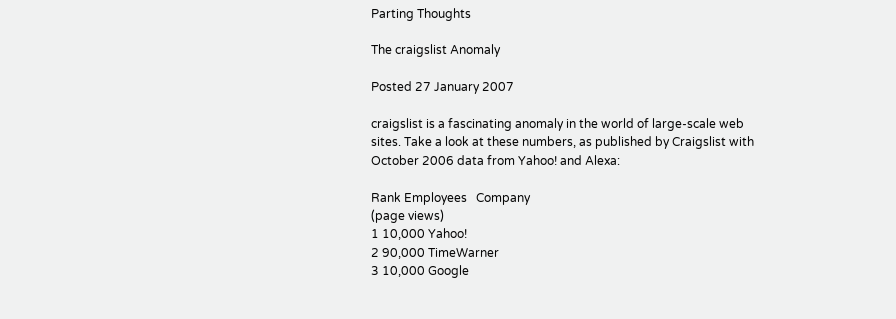Parting Thoughts

The craigslist Anomaly

Posted 27 January 2007

craigslist is a fascinating anomaly in the world of large-scale web sites. Take a look at these numbers, as published by Craigslist with October 2006 data from Yahoo! and Alexa:

Rank Employees   Company
(page views)
1 10,000 Yahoo!
2 90,000 TimeWarner
3 10,000 Google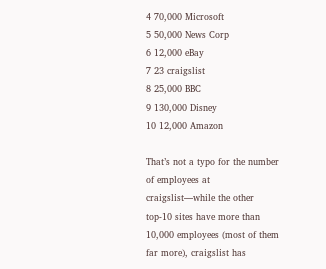4 70,000 Microsoft
5 50,000 News Corp
6 12,000 eBay
7 23 craigslist
8 25,000 BBC
9 130,000 Disney
10 12,000 Amazon

That’s not a typo for the number of employees at craigslist—while the other top-10 sites have more than 10,000 employees (most of them far more), craigslist has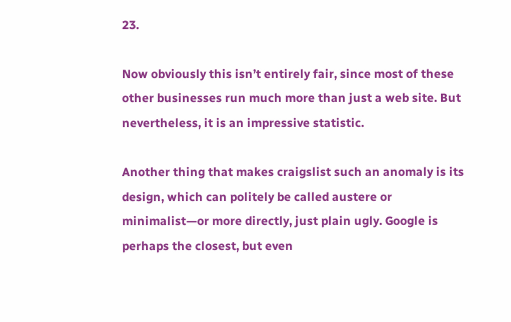23.

Now obviously this isn’t entirely fair, since most of these other businesses run much more than just a web site. But nevertheless, it is an impressive statistic.

Another thing that makes craigslist such an anomaly is its design, which can politely be called austere or minimalist—or more directly, just plain ugly. Google is perhaps the closest, but even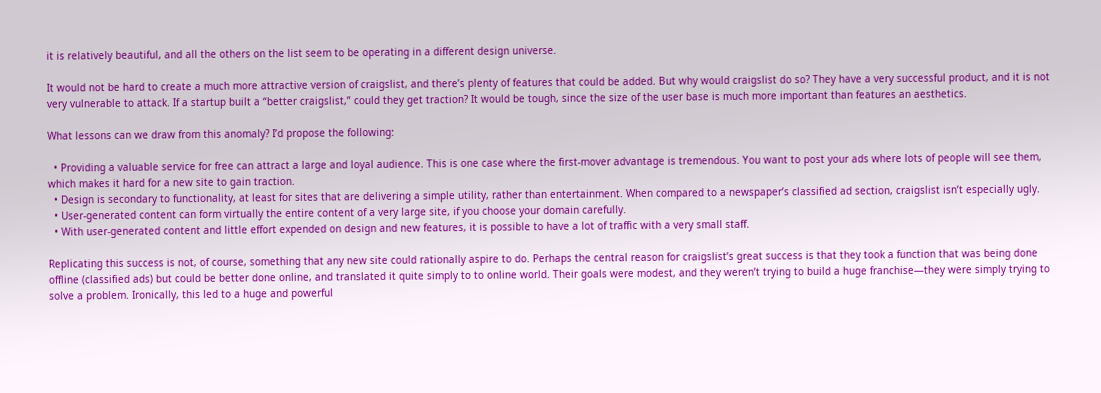it is relatively beautiful, and all the others on the list seem to be operating in a different design universe.

It would not be hard to create a much more attractive version of craigslist, and there’s plenty of features that could be added. But why would craigslist do so? They have a very successful product, and it is not very vulnerable to attack. If a startup built a “better craigslist,” could they get traction? It would be tough, since the size of the user base is much more important than features an aesthetics.

What lessons can we draw from this anomaly? I’d propose the following:

  • Providing a valuable service for free can attract a large and loyal audience. This is one case where the first-mover advantage is tremendous. You want to post your ads where lots of people will see them, which makes it hard for a new site to gain traction.
  • Design is secondary to functionality, at least for sites that are delivering a simple utility, rather than entertainment. When compared to a newspaper’s classified ad section, craigslist isn’t especially ugly.
  • User-generated content can form virtually the entire content of a very large site, if you choose your domain carefully.
  • With user-generated content and little effort expended on design and new features, it is possible to have a lot of traffic with a very small staff.

Replicating this success is not, of course, something that any new site could rationally aspire to do. Perhaps the central reason for craigslist’s great success is that they took a function that was being done offline (classified ads) but could be better done online, and translated it quite simply to to online world. Their goals were modest, and they weren’t trying to build a huge franchise—they were simply trying to solve a problem. Ironically, this led to a huge and powerful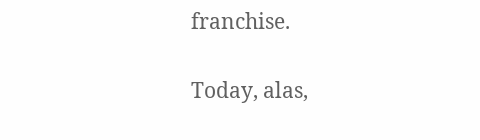franchise.

Today, alas,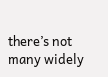there’s not many widely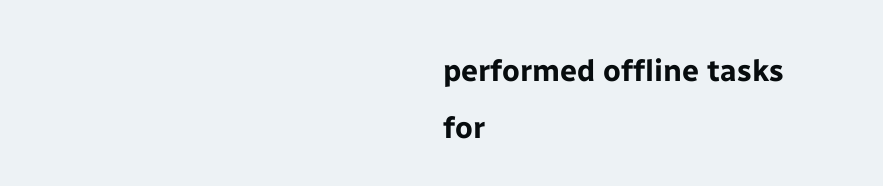performed offline tasks for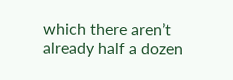which there aren’t already half a dozen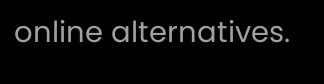online alternatives.